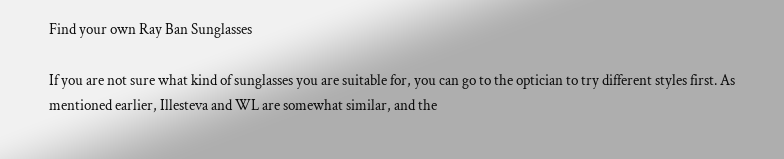Find your own Ray Ban Sunglasses

If you are not sure what kind of sunglasses you are suitable for, you can go to the optician to try different styles first. As mentioned earlier, Illesteva and WL are somewhat similar, and the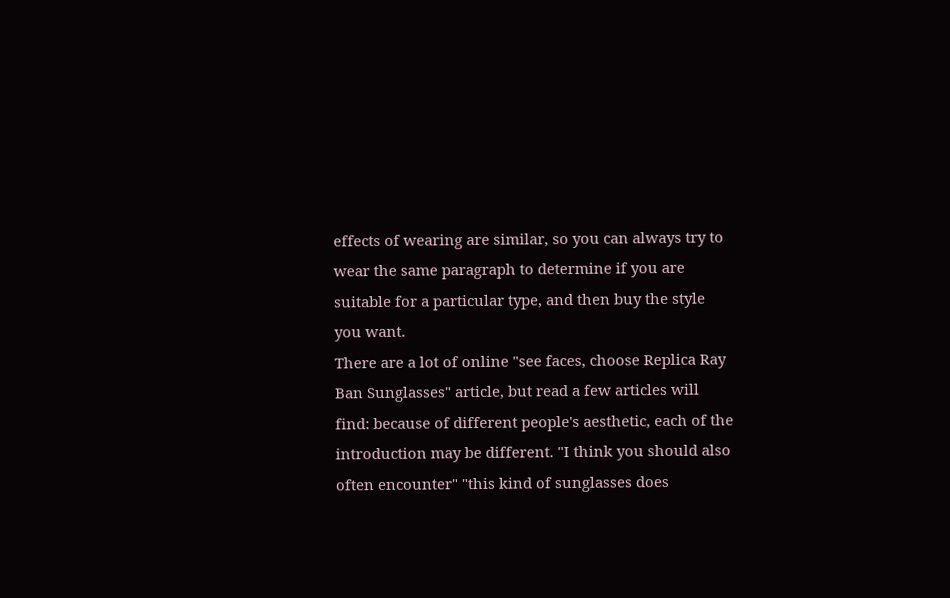effects of wearing are similar, so you can always try to wear the same paragraph to determine if you are suitable for a particular type, and then buy the style you want.
There are a lot of online "see faces, choose Replica Ray Ban Sunglasses" article, but read a few articles will find: because of different people's aesthetic, each of the introduction may be different. "I think you should also often encounter" "this kind of sunglasses does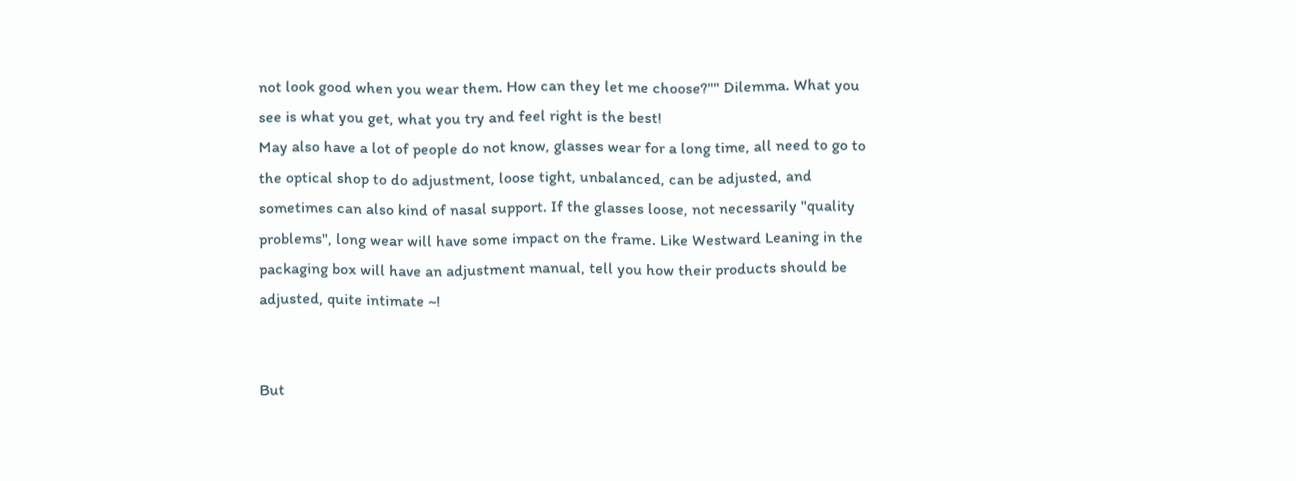not look good when you wear them. How can they let me choose?"" Dilemma. What you see is what you get, what you try and feel right is the best!
May also have a lot of people do not know, glasses wear for a long time, all need to go to the optical shop to do adjustment, loose tight, unbalanced, can be adjusted, and sometimes can also kind of nasal support. If the glasses loose, not necessarily "quality problems", long wear will have some impact on the frame. Like Westward Leaning in the packaging box will have an adjustment manual, tell you how their products should be adjusted, quite intimate ~!


But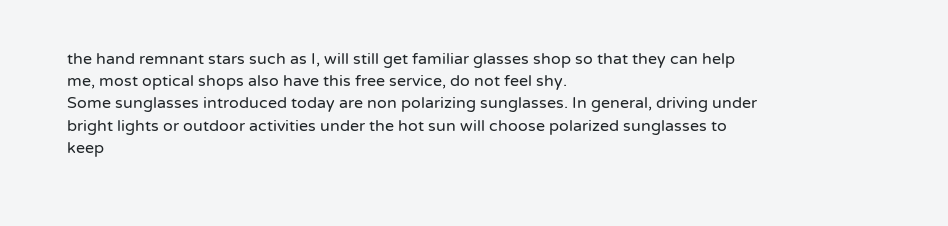the hand remnant stars such as I, will still get familiar glasses shop so that they can help me, most optical shops also have this free service, do not feel shy.
Some sunglasses introduced today are non polarizing sunglasses. In general, driving under bright lights or outdoor activities under the hot sun will choose polarized sunglasses to keep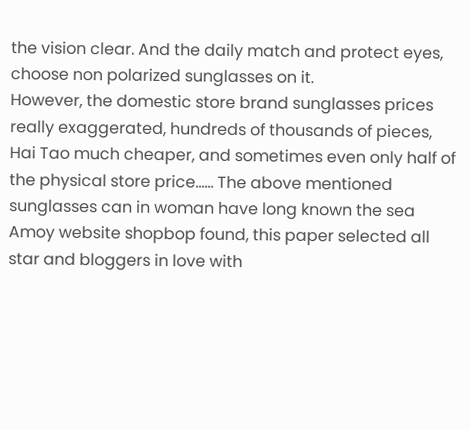the vision clear. And the daily match and protect eyes, choose non polarized sunglasses on it.
However, the domestic store brand sunglasses prices really exaggerated, hundreds of thousands of pieces, Hai Tao much cheaper, and sometimes even only half of the physical store price...... The above mentioned sunglasses can in woman have long known the sea Amoy website shopbop found, this paper selected all star and bloggers in love with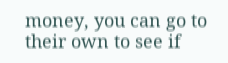money, you can go to their own to see if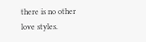there is no other love styles.